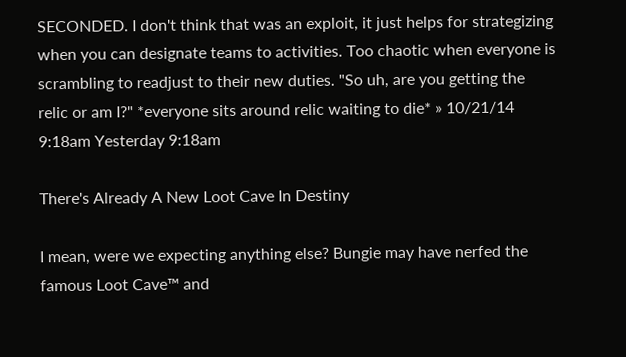SECONDED. I don't think that was an exploit, it just helps for strategizing when you can designate teams to activities. Too chaotic when everyone is scrambling to readjust to their new duties. "So uh, are you getting the relic or am I?" *everyone sits around relic waiting to die* » 10/21/14 9:18am Yesterday 9:18am

There's Already A New Loot Cave In Destiny

I mean, were we expecting anything else? Bungie may have nerfed the famous Loot Cave™ and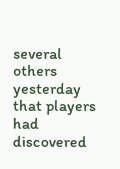several others yesterday that players had discovered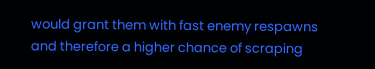would grant them with fast enemy respawns and therefore a higher chance of scraping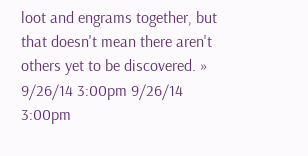loot and engrams together, but that doesn't mean there aren't others yet to be discovered. » 9/26/14 3:00pm 9/26/14 3:00pm